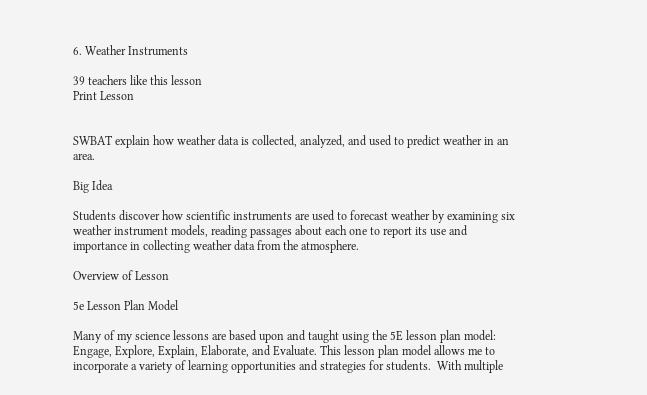6. Weather Instruments

39 teachers like this lesson
Print Lesson


SWBAT explain how weather data is collected, analyzed, and used to predict weather in an area.

Big Idea

Students discover how scientific instruments are used to forecast weather by examining six weather instrument models, reading passages about each one to report its use and importance in collecting weather data from the atmosphere.

Overview of Lesson

5e Lesson Plan Model

Many of my science lessons are based upon and taught using the 5E lesson plan model: Engage, Explore, Explain, Elaborate, and Evaluate. This lesson plan model allows me to incorporate a variety of learning opportunities and strategies for students.  With multiple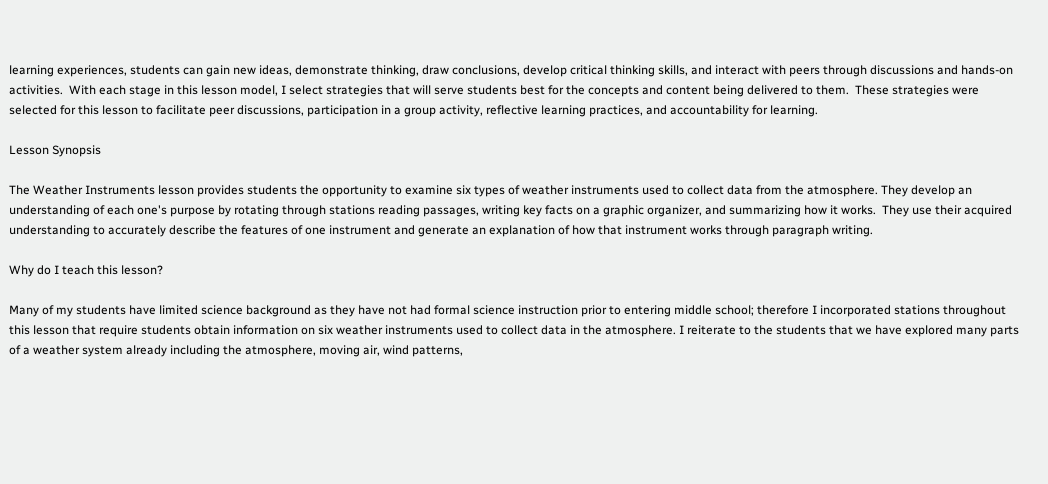learning experiences, students can gain new ideas, demonstrate thinking, draw conclusions, develop critical thinking skills, and interact with peers through discussions and hands-on activities.  With each stage in this lesson model, I select strategies that will serve students best for the concepts and content being delivered to them.  These strategies were selected for this lesson to facilitate peer discussions, participation in a group activity, reflective learning practices, and accountability for learning.

Lesson Synopsis

The Weather Instruments lesson provides students the opportunity to examine six types of weather instruments used to collect data from the atmosphere. They develop an understanding of each one's purpose by rotating through stations reading passages, writing key facts on a graphic organizer, and summarizing how it works.  They use their acquired understanding to accurately describe the features of one instrument and generate an explanation of how that instrument works through paragraph writing.

Why do I teach this lesson?

Many of my students have limited science background as they have not had formal science instruction prior to entering middle school; therefore I incorporated stations throughout this lesson that require students obtain information on six weather instruments used to collect data in the atmosphere. I reiterate to the students that we have explored many parts of a weather system already including the atmosphere, moving air, wind patterns,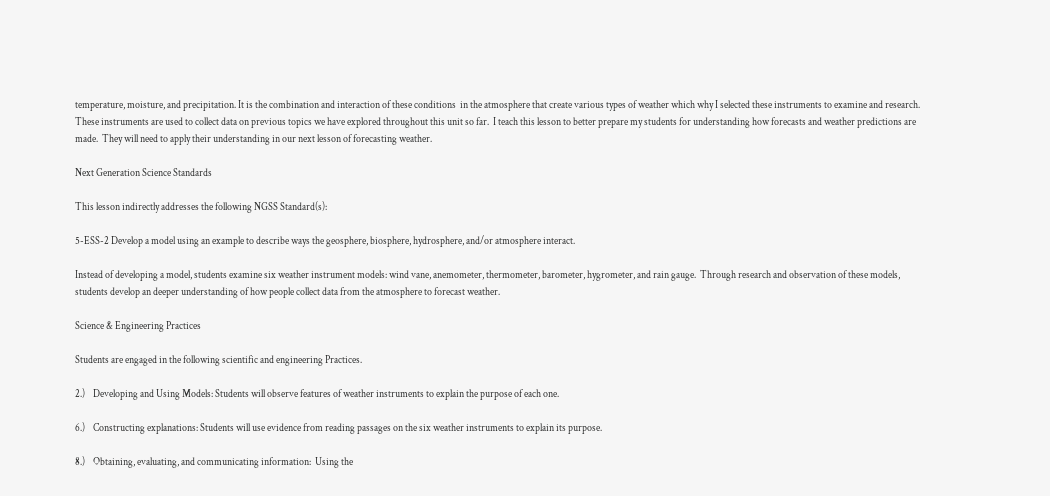temperature, moisture, and precipitation. It is the combination and interaction of these conditions  in the atmosphere that create various types of weather which why I selected these instruments to examine and research.  These instruments are used to collect data on previous topics we have explored throughout this unit so far.  I teach this lesson to better prepare my students for understanding how forecasts and weather predictions are made.  They will need to apply their understanding in our next lesson of forecasting weather.

Next Generation Science Standards

This lesson indirectly addresses the following NGSS Standard(s):

5-ESS-2 Develop a model using an example to describe ways the geosphere, biosphere, hydrosphere, and/or atmosphere interact.

Instead of developing a model, students examine six weather instrument models: wind vane, anemometer, thermometer, barometer, hygrometer, and rain gauge.  Through research and observation of these models, students develop an deeper understanding of how people collect data from the atmosphere to forecast weather.

Science & Engineering Practices

Students are engaged in the following scientific and engineering Practices.

2.)    Developing and Using Models: Students will observe features of weather instruments to explain the purpose of each one.

6.)    Constructing explanations: Students will use evidence from reading passages on the six weather instruments to explain its purpose.

8.)    Obtaining, evaluating, and communicating information:  Using the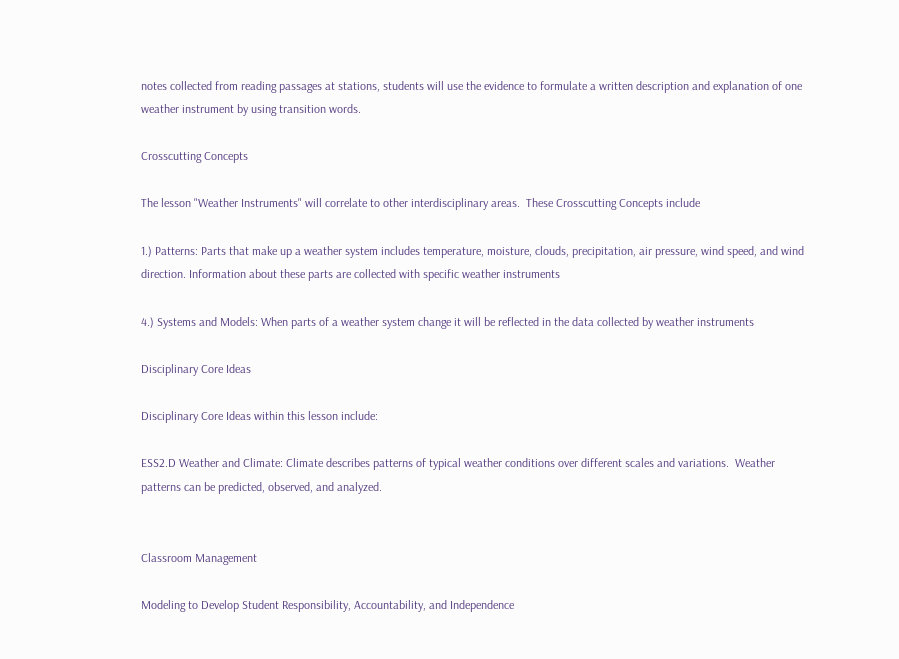notes collected from reading passages at stations, students will use the evidence to formulate a written description and explanation of one weather instrument by using transition words.

Crosscutting Concepts

The lesson "Weather Instruments" will correlate to other interdisciplinary areas.  These Crosscutting Concepts include

1.) Patterns: Parts that make up a weather system includes temperature, moisture, clouds, precipitation, air pressure, wind speed, and wind direction. Information about these parts are collected with specific weather instruments

4.) Systems and Models: When parts of a weather system change it will be reflected in the data collected by weather instruments

Disciplinary Core Ideas

Disciplinary Core Ideas within this lesson include:

ESS2.D Weather and Climate: Climate describes patterns of typical weather conditions over different scales and variations.  Weather patterns can be predicted, observed, and analyzed.


Classroom Management

Modeling to Develop Student Responsibility, Accountability, and Independence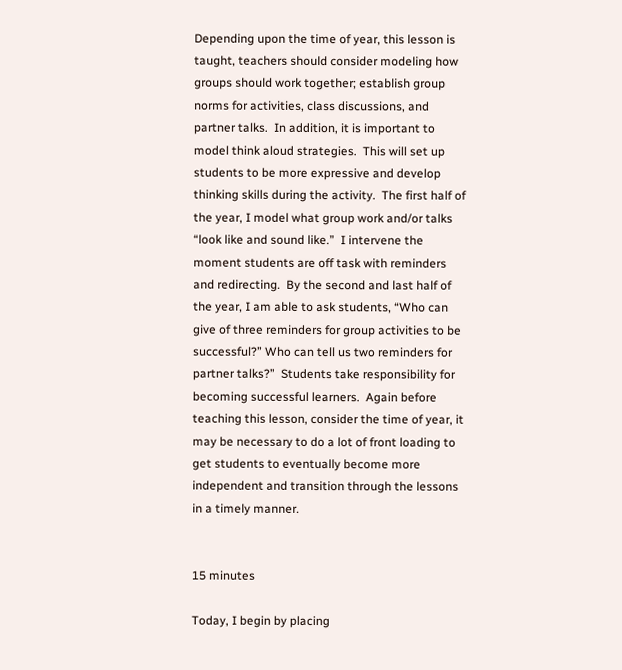Depending upon the time of year, this lesson is taught, teachers should consider modeling how groups should work together; establish group norms for activities, class discussions, and partner talks.  In addition, it is important to model think aloud strategies.  This will set up students to be more expressive and develop thinking skills during the activity.  The first half of the year, I model what group work and/or talks “look like and sound like.”  I intervene the moment students are off task with reminders and redirecting.  By the second and last half of the year, I am able to ask students, “Who can give of three reminders for group activities to be successful?” Who can tell us two reminders for partner talks?”  Students take responsibility for becoming successful learners.  Again before teaching this lesson, consider the time of year, it may be necessary to do a lot of front loading to get students to eventually become more independent and transition through the lessons in a timely manner.


15 minutes

Today, I begin by placing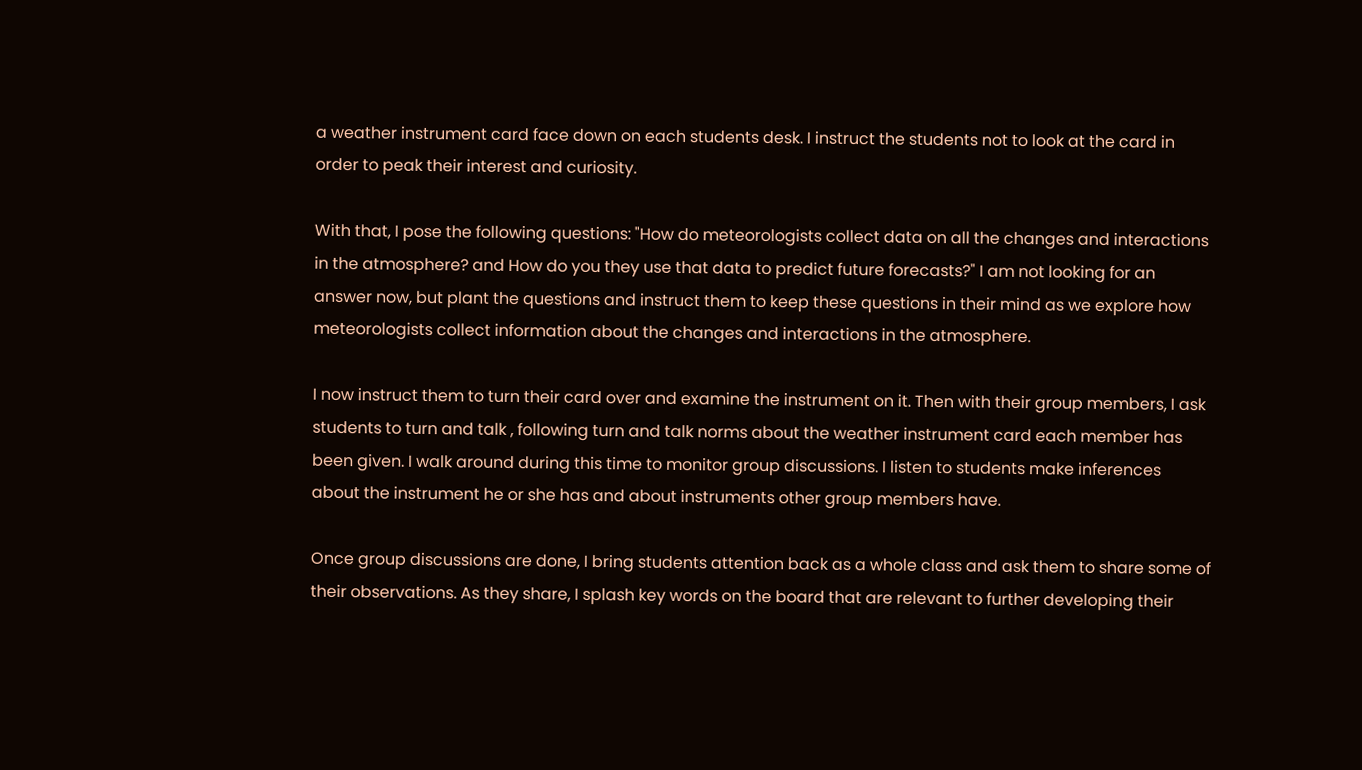a weather instrument card face down on each students desk. I instruct the students not to look at the card in order to peak their interest and curiosity.

With that, I pose the following questions: "How do meteorologists collect data on all the changes and interactions in the atmosphere? and How do you they use that data to predict future forecasts?" I am not looking for an answer now, but plant the questions and instruct them to keep these questions in their mind as we explore how meteorologists collect information about the changes and interactions in the atmosphere.

I now instruct them to turn their card over and examine the instrument on it. Then with their group members, I ask students to turn and talk , following turn and talk norms about the weather instrument card each member has been given. I walk around during this time to monitor group discussions. I listen to students make inferences about the instrument he or she has and about instruments other group members have.

Once group discussions are done, I bring students attention back as a whole class and ask them to share some of their observations. As they share, I splash key words on the board that are relevant to further developing their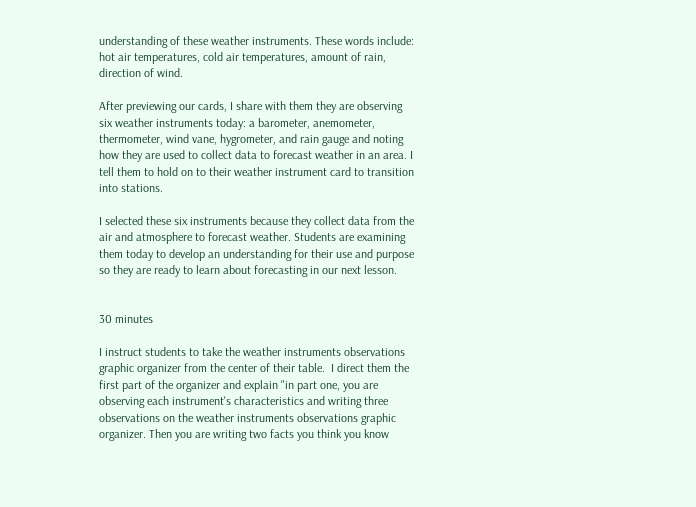understanding of these weather instruments. These words include: hot air temperatures, cold air temperatures, amount of rain, direction of wind.

After previewing our cards, I share with them they are observing six weather instruments today: a barometer, anemometer, thermometer, wind vane, hygrometer, and rain gauge and noting how they are used to collect data to forecast weather in an area. I tell them to hold on to their weather instrument card to transition into stations.

I selected these six instruments because they collect data from the air and atmosphere to forecast weather. Students are examining them today to develop an understanding for their use and purpose so they are ready to learn about forecasting in our next lesson.


30 minutes

I instruct students to take the weather instruments observations graphic organizer from the center of their table.  I direct them the first part of the organizer and explain "in part one, you are observing each instrument's characteristics and writing three observations on the weather instruments observations graphic organizer. Then you are writing two facts you think you know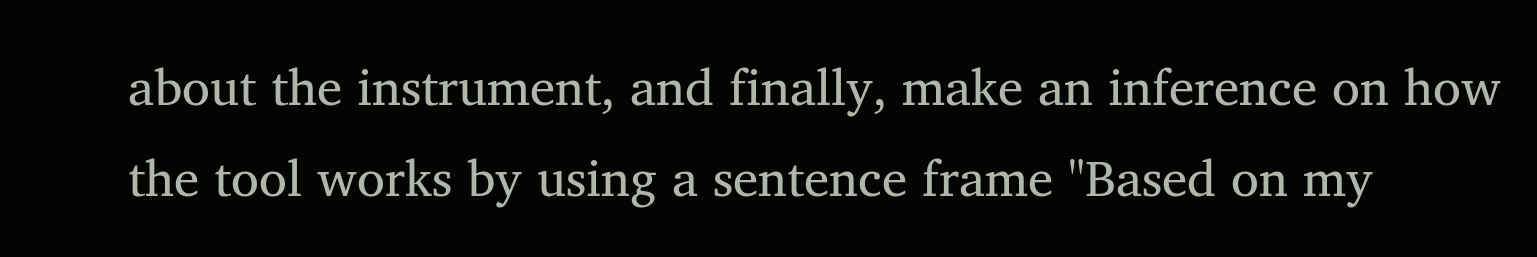about the instrument, and finally, make an inference on how the tool works by using a sentence frame "Based on my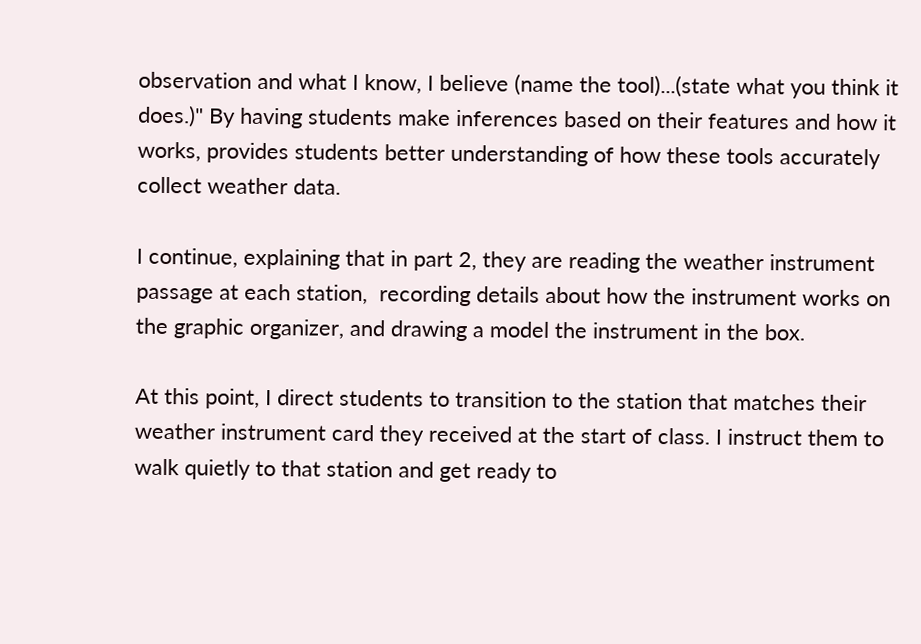observation and what I know, I believe (name the tool)...(state what you think it does.)" By having students make inferences based on their features and how it works, provides students better understanding of how these tools accurately collect weather data.

I continue, explaining that in part 2, they are reading the weather instrument passage at each station,  recording details about how the instrument works on the graphic organizer, and drawing a model the instrument in the box.

At this point, I direct students to transition to the station that matches their weather instrument card they received at the start of class. I instruct them to walk quietly to that station and get ready to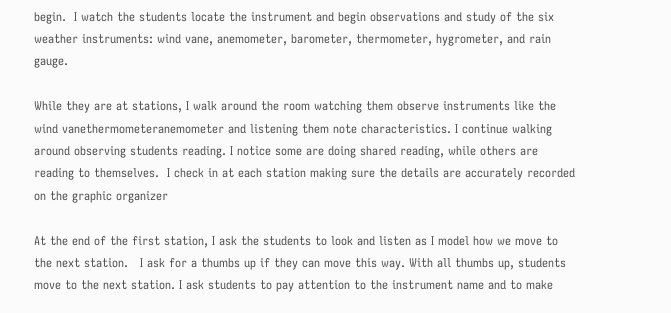begin.  I watch the students locate the instrument and begin observations and study of the six weather instruments: wind vane, anemometer, barometer, thermometer, hygrometer, and rain gauge.

While they are at stations, I walk around the room watching them observe instruments like the wind vanethermometeranemometer and listening them note characteristics. I continue walking around observing students reading. I notice some are doing shared reading, while others are reading to themselves.  I check in at each station making sure the details are accurately recorded on the graphic organizer

At the end of the first station, I ask the students to look and listen as I model how we move to the next station.   I ask for a thumbs up if they can move this way. With all thumbs up, students move to the next station. I ask students to pay attention to the instrument name and to make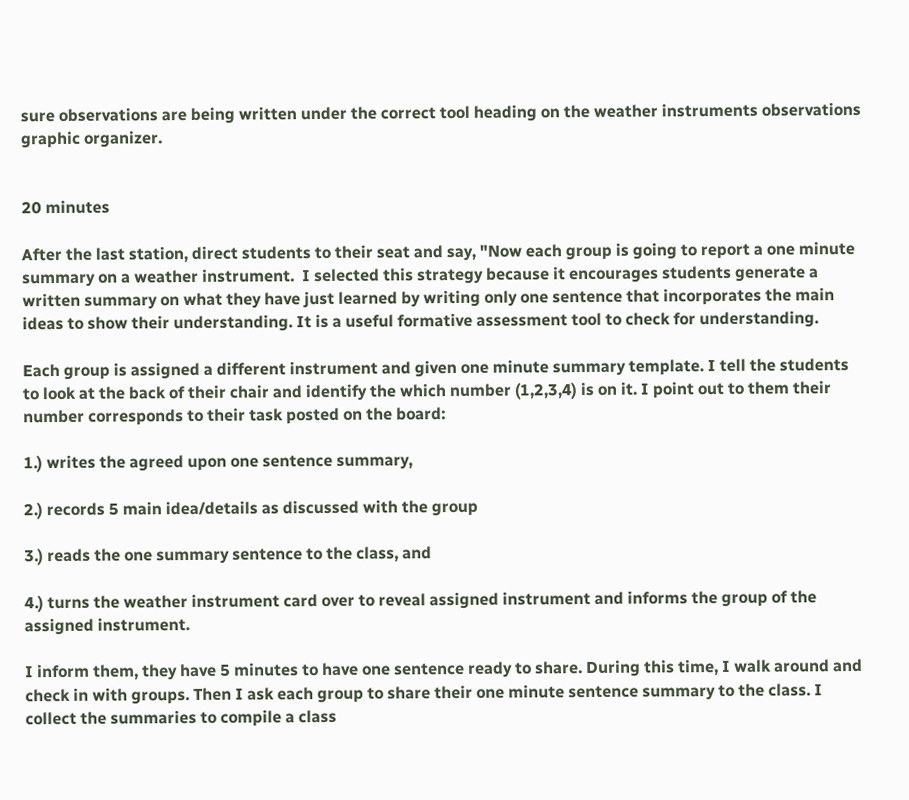sure observations are being written under the correct tool heading on the weather instruments observations graphic organizer.


20 minutes

After the last station, direct students to their seat and say, "Now each group is going to report a one minute summary on a weather instrument.  I selected this strategy because it encourages students generate a written summary on what they have just learned by writing only one sentence that incorporates the main ideas to show their understanding. It is a useful formative assessment tool to check for understanding.

Each group is assigned a different instrument and given one minute summary template. I tell the students to look at the back of their chair and identify the which number (1,2,3,4) is on it. I point out to them their number corresponds to their task posted on the board:

1.) writes the agreed upon one sentence summary,

2.) records 5 main idea/details as discussed with the group

3.) reads the one summary sentence to the class, and

4.) turns the weather instrument card over to reveal assigned instrument and informs the group of the assigned instrument.

I inform them, they have 5 minutes to have one sentence ready to share. During this time, I walk around and check in with groups. Then I ask each group to share their one minute sentence summary to the class. I collect the summaries to compile a class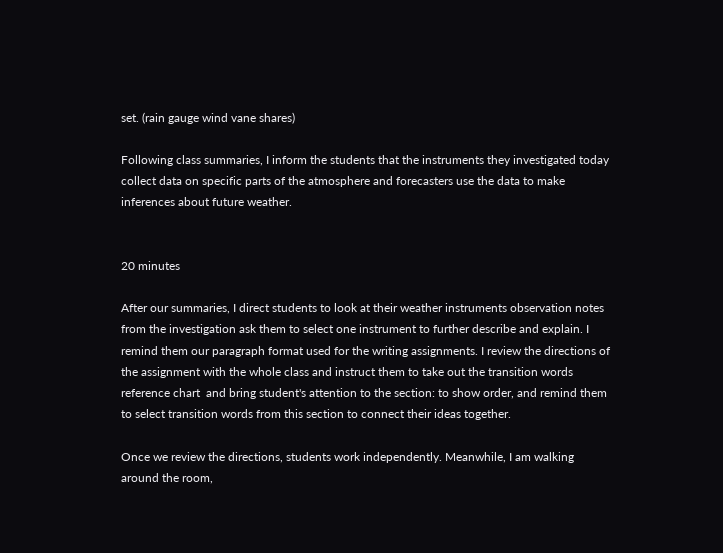set. (rain gauge wind vane shares)

Following class summaries, I inform the students that the instruments they investigated today collect data on specific parts of the atmosphere and forecasters use the data to make inferences about future weather.


20 minutes

After our summaries, I direct students to look at their weather instruments observation notes from the investigation ask them to select one instrument to further describe and explain. I remind them our paragraph format used for the writing assignments. I review the directions of the assignment with the whole class and instruct them to take out the transition words reference chart  and bring student's attention to the section: to show order, and remind them to select transition words from this section to connect their ideas together.

Once we review the directions, students work independently. Meanwhile, I am walking around the room,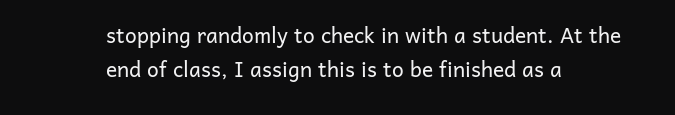stopping randomly to check in with a student. At the end of class, I assign this is to be finished as a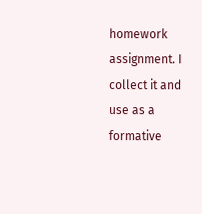homework assignment. I collect it and use as a formative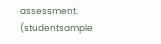assessment.  (studentsample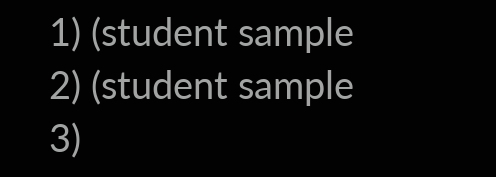1) (student sample 2) (student sample 3)